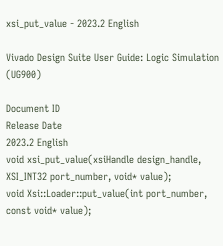xsi_put_value - 2023.2 English

Vivado Design Suite User Guide: Logic Simulation (UG900)

Document ID
Release Date
2023.2 English
void xsi_put_value(xsiHandle design_handle, XSI_INT32 port_number, void* value);
void Xsi::Loader::put_value(int port_number, const void* value);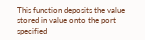This function deposits the value stored in value onto the port specified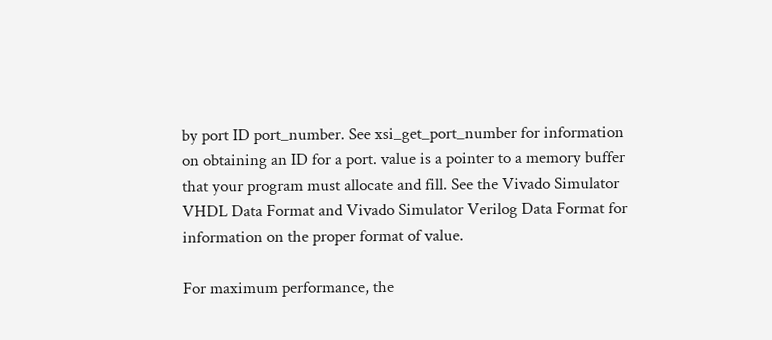by port ID port_number. See xsi_get_port_number for information on obtaining an ID for a port. value is a pointer to a memory buffer that your program must allocate and fill. See the Vivado Simulator VHDL Data Format and Vivado Simulator Verilog Data Format for information on the proper format of value.

For maximum performance, the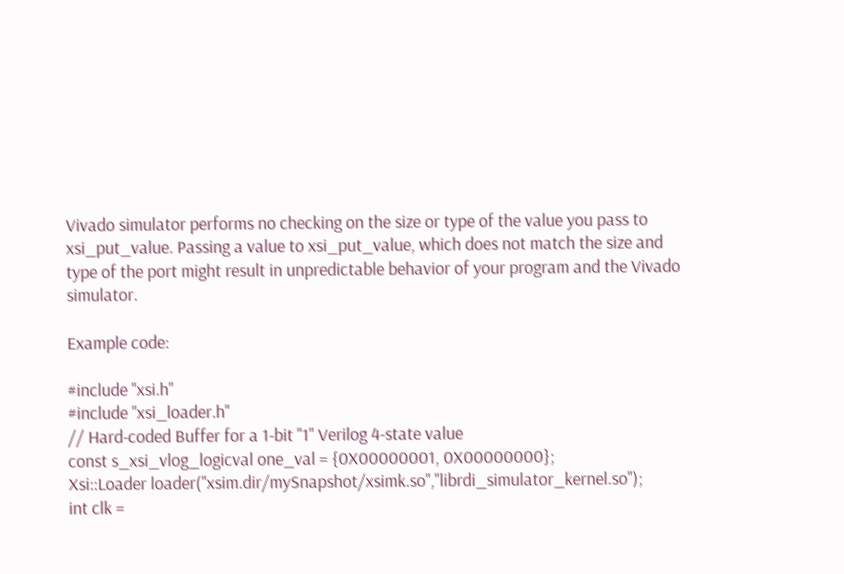Vivado simulator performs no checking on the size or type of the value you pass to xsi_put_value. Passing a value to xsi_put_value, which does not match the size and type of the port might result in unpredictable behavior of your program and the Vivado simulator.

Example code:

#include "xsi.h"
#include "xsi_loader.h"
// Hard-coded Buffer for a 1-bit "1" Verilog 4-state value
const s_xsi_vlog_logicval one_val = {0X00000001, 0X00000000};
Xsi::Loader loader("xsim.dir/mySnapshot/xsimk.so","librdi_simulator_kernel.so");
int clk =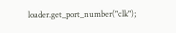loader.get_port_number("clk");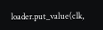loader.put_value(clk,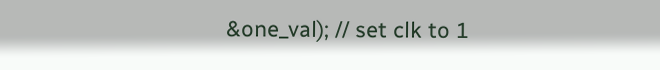&one_val); // set clk to 1